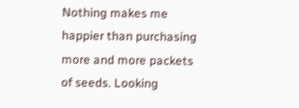Nothing makes me happier than purchasing more and more packets of seeds. Looking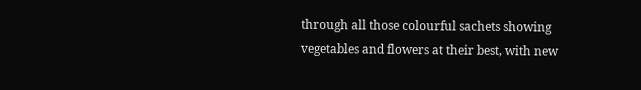through all those colourful sachets showing vegetables and flowers at their best, with new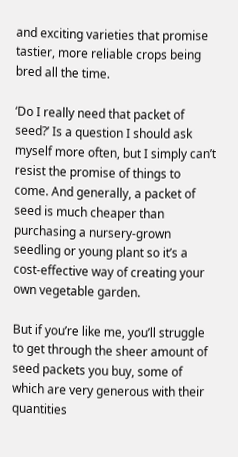and exciting varieties that promise tastier, more reliable crops being bred all the time.

‘Do I really need that packet of seed?’ Is a question I should ask myself more often, but I simply can’t resist the promise of things to come. And generally, a packet of seed is much cheaper than purchasing a nursery-grown seedling or young plant so it’s a cost-effective way of creating your own vegetable garden.

But if you’re like me, you’ll struggle to get through the sheer amount of seed packets you buy, some of which are very generous with their quantities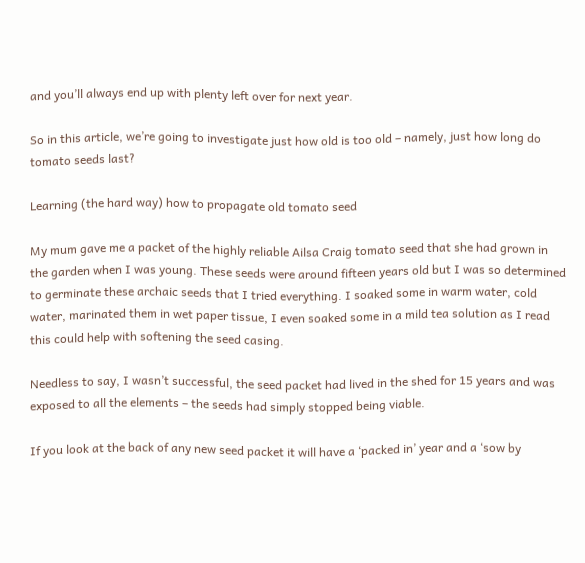and you’ll always end up with plenty left over for next year.

So in this article, we’re going to investigate just how old is too old – namely, just how long do tomato seeds last?

Learning (the hard way) how to propagate old tomato seed

My mum gave me a packet of the highly reliable Ailsa Craig tomato seed that she had grown in the garden when I was young. These seeds were around fifteen years old but I was so determined to germinate these archaic seeds that I tried everything. I soaked some in warm water, cold water, marinated them in wet paper tissue, I even soaked some in a mild tea solution as I read this could help with softening the seed casing.

Needless to say, I wasn’t successful, the seed packet had lived in the shed for 15 years and was exposed to all the elements – the seeds had simply stopped being viable.

If you look at the back of any new seed packet it will have a ‘packed in’ year and a ‘sow by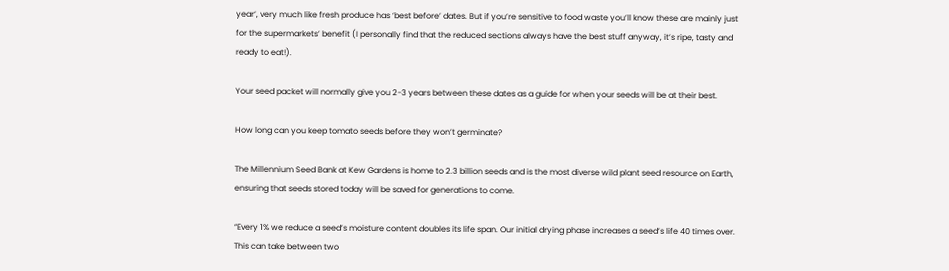year‘, very much like fresh produce has ‘best before’ dates. But if you’re sensitive to food waste you’ll know these are mainly just for the supermarkets’ benefit (I personally find that the reduced sections always have the best stuff anyway, it’s ripe, tasty and ready to eat!).

Your seed packet will normally give you 2-3 years between these dates as a guide for when your seeds will be at their best.

How long can you keep tomato seeds before they won’t germinate?

The Millennium Seed Bank at Kew Gardens is home to 2.3 billion seeds and is the most diverse wild plant seed resource on Earth, ensuring that seeds stored today will be saved for generations to come.

“Every 1% we reduce a seed’s moisture content doubles its life span. Our initial drying phase increases a seed’s life 40 times over. This can take between two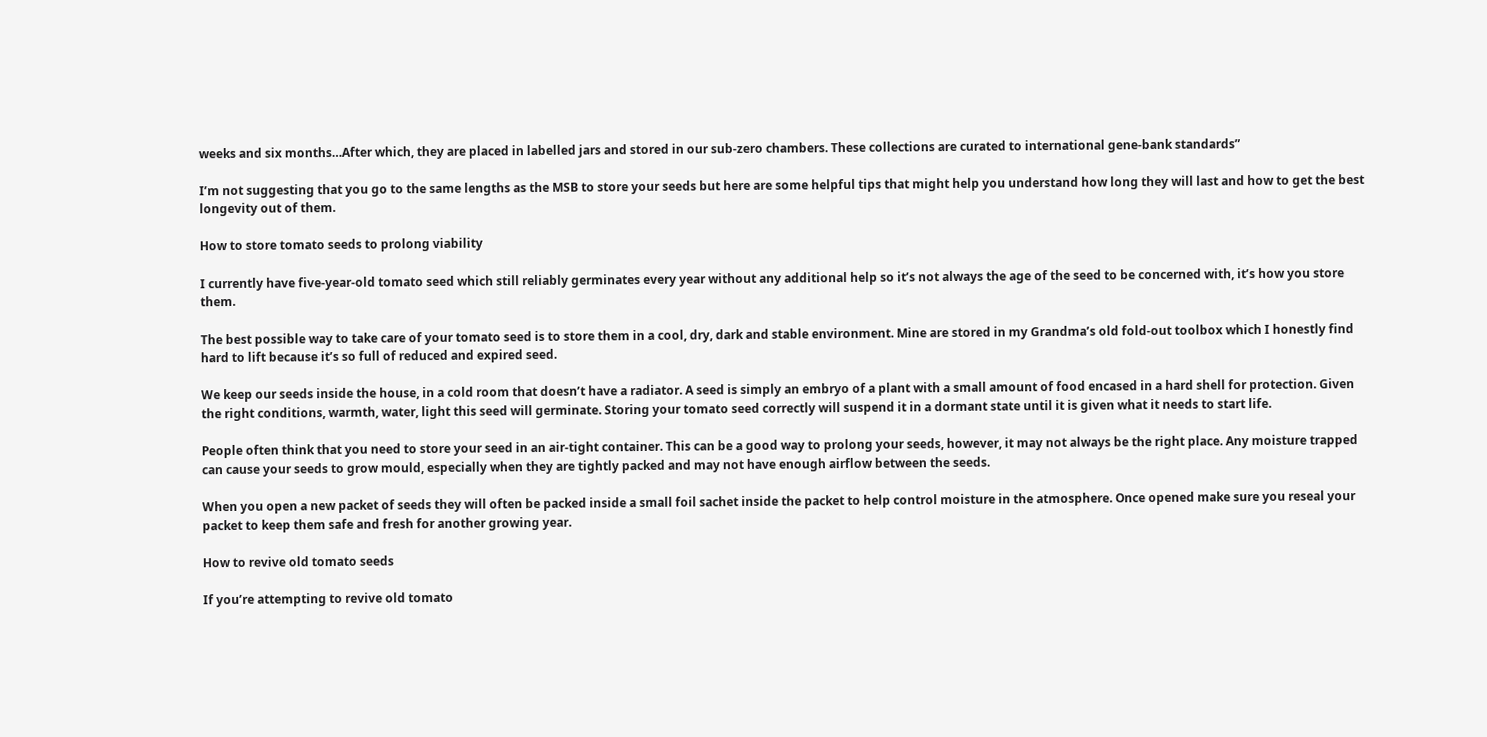weeks and six months…After which, they are placed in labelled jars and stored in our sub-zero chambers. These collections are curated to international gene-bank standards”

I’m not suggesting that you go to the same lengths as the MSB to store your seeds but here are some helpful tips that might help you understand how long they will last and how to get the best longevity out of them.

How to store tomato seeds to prolong viability

I currently have five-year-old tomato seed which still reliably germinates every year without any additional help so it’s not always the age of the seed to be concerned with, it’s how you store them.

The best possible way to take care of your tomato seed is to store them in a cool, dry, dark and stable environment. Mine are stored in my Grandma’s old fold-out toolbox which I honestly find hard to lift because it’s so full of reduced and expired seed.

We keep our seeds inside the house, in a cold room that doesn’t have a radiator. A seed is simply an embryo of a plant with a small amount of food encased in a hard shell for protection. Given the right conditions, warmth, water, light this seed will germinate. Storing your tomato seed correctly will suspend it in a dormant state until it is given what it needs to start life.

People often think that you need to store your seed in an air-tight container. This can be a good way to prolong your seeds, however, it may not always be the right place. Any moisture trapped can cause your seeds to grow mould, especially when they are tightly packed and may not have enough airflow between the seeds.

When you open a new packet of seeds they will often be packed inside a small foil sachet inside the packet to help control moisture in the atmosphere. Once opened make sure you reseal your packet to keep them safe and fresh for another growing year.

How to revive old tomato seeds

If you’re attempting to revive old tomato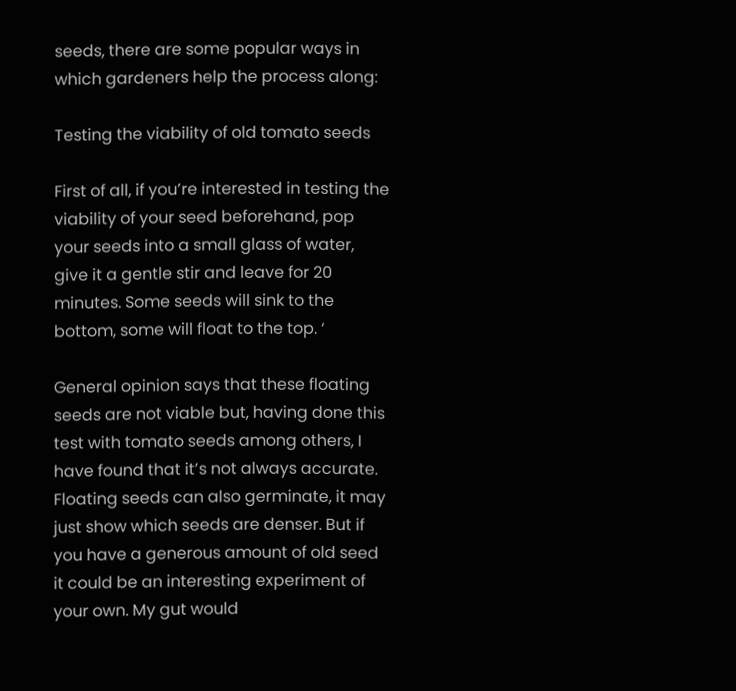seeds, there are some popular ways in which gardeners help the process along:

Testing the viability of old tomato seeds

First of all, if you’re interested in testing the viability of your seed beforehand, pop your seeds into a small glass of water, give it a gentle stir and leave for 20 minutes. Some seeds will sink to the bottom, some will float to the top. ‘

General opinion says that these floating seeds are not viable but, having done this test with tomato seeds among others, I have found that it’s not always accurate. Floating seeds can also germinate, it may just show which seeds are denser. But if you have a generous amount of old seed it could be an interesting experiment of your own. My gut would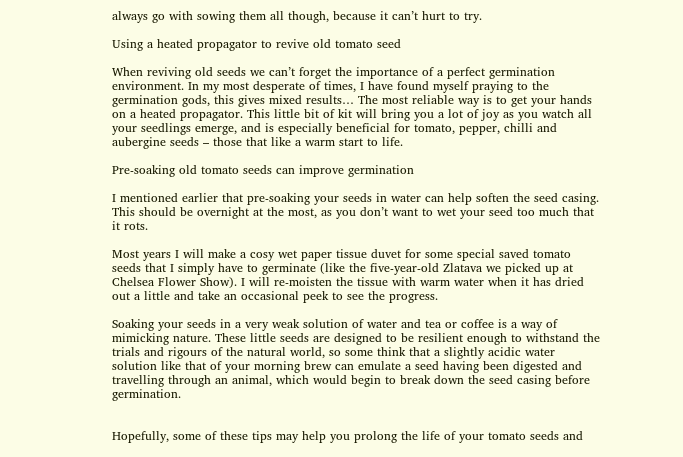always go with sowing them all though, because it can’t hurt to try.

Using a heated propagator to revive old tomato seed

When reviving old seeds we can’t forget the importance of a perfect germination environment. In my most desperate of times, I have found myself praying to the germination gods, this gives mixed results… The most reliable way is to get your hands on a heated propagator. This little bit of kit will bring you a lot of joy as you watch all your seedlings emerge, and is especially beneficial for tomato, pepper, chilli and aubergine seeds – those that like a warm start to life.

Pre-soaking old tomato seeds can improve germination

I mentioned earlier that pre-soaking your seeds in water can help soften the seed casing. This should be overnight at the most, as you don’t want to wet your seed too much that it rots.

Most years I will make a cosy wet paper tissue duvet for some special saved tomato seeds that I simply have to germinate (like the five-year-old Zlatava we picked up at Chelsea Flower Show). I will re-moisten the tissue with warm water when it has dried out a little and take an occasional peek to see the progress.

Soaking your seeds in a very weak solution of water and tea or coffee is a way of mimicking nature. These little seeds are designed to be resilient enough to withstand the trials and rigours of the natural world, so some think that a slightly acidic water solution like that of your morning brew can emulate a seed having been digested and travelling through an animal, which would begin to break down the seed casing before germination.


Hopefully, some of these tips may help you prolong the life of your tomato seeds and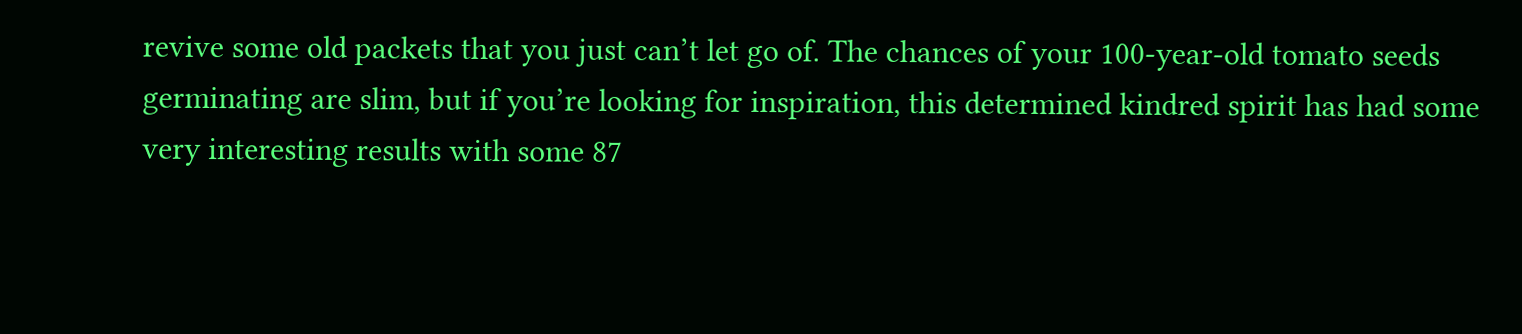revive some old packets that you just can’t let go of. The chances of your 100-year-old tomato seeds germinating are slim, but if you’re looking for inspiration, this determined kindred spirit has had some very interesting results with some 87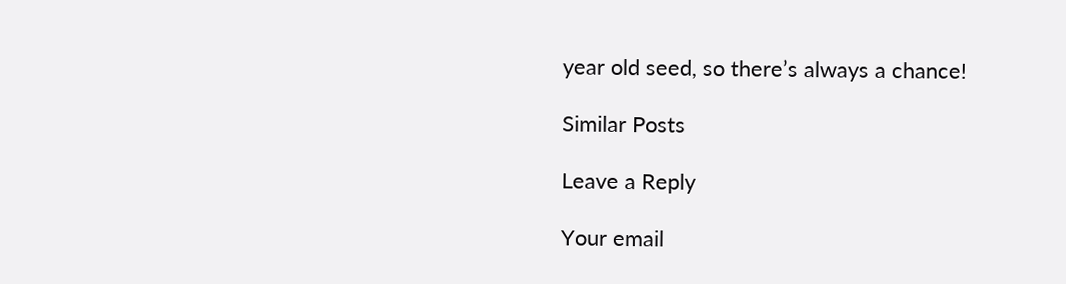year old seed, so there’s always a chance!

Similar Posts

Leave a Reply

Your email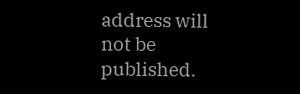address will not be published.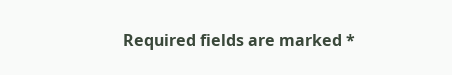Required fields are marked *